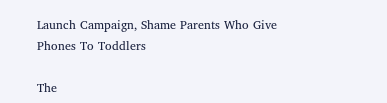Launch Campaign, Shame Parents Who Give Phones To Toddlers

The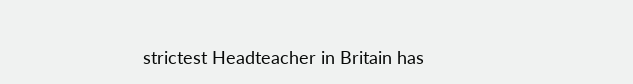strictest Headteacher in Britain has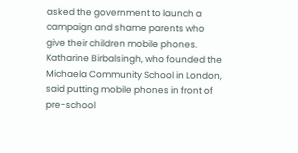asked the government to launch a campaign and shame parents who give their children mobile phones. Katharine Birbalsingh, who founded the Michaela Community School in London, said putting mobile phones in front of pre-school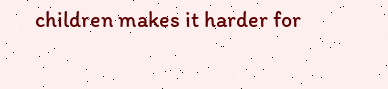children makes it harder for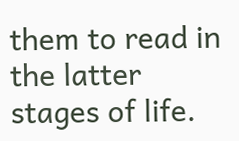them to read in the latter stages of life.